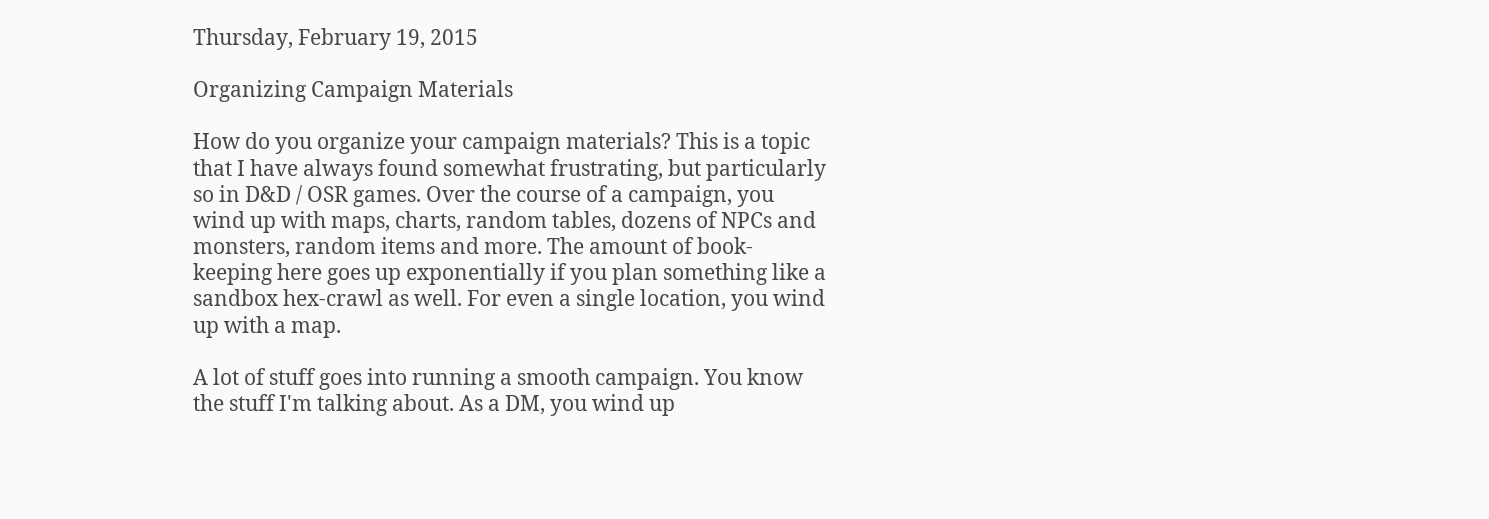Thursday, February 19, 2015

Organizing Campaign Materials

How do you organize your campaign materials? This is a topic that I have always found somewhat frustrating, but particularly so in D&D / OSR games. Over the course of a campaign, you wind up with maps, charts, random tables, dozens of NPCs and monsters, random items and more. The amount of book-keeping here goes up exponentially if you plan something like a sandbox hex-crawl as well. For even a single location, you wind up with a map.

A lot of stuff goes into running a smooth campaign. You know the stuff I'm talking about. As a DM, you wind up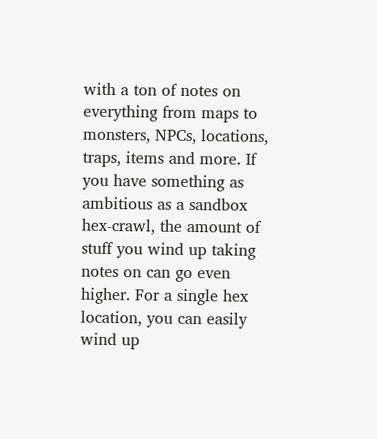with a ton of notes on everything from maps to monsters, NPCs, locations, traps, items and more. If you have something as ambitious as a sandbox hex-crawl, the amount of stuff you wind up taking notes on can go even higher. For a single hex location, you can easily wind up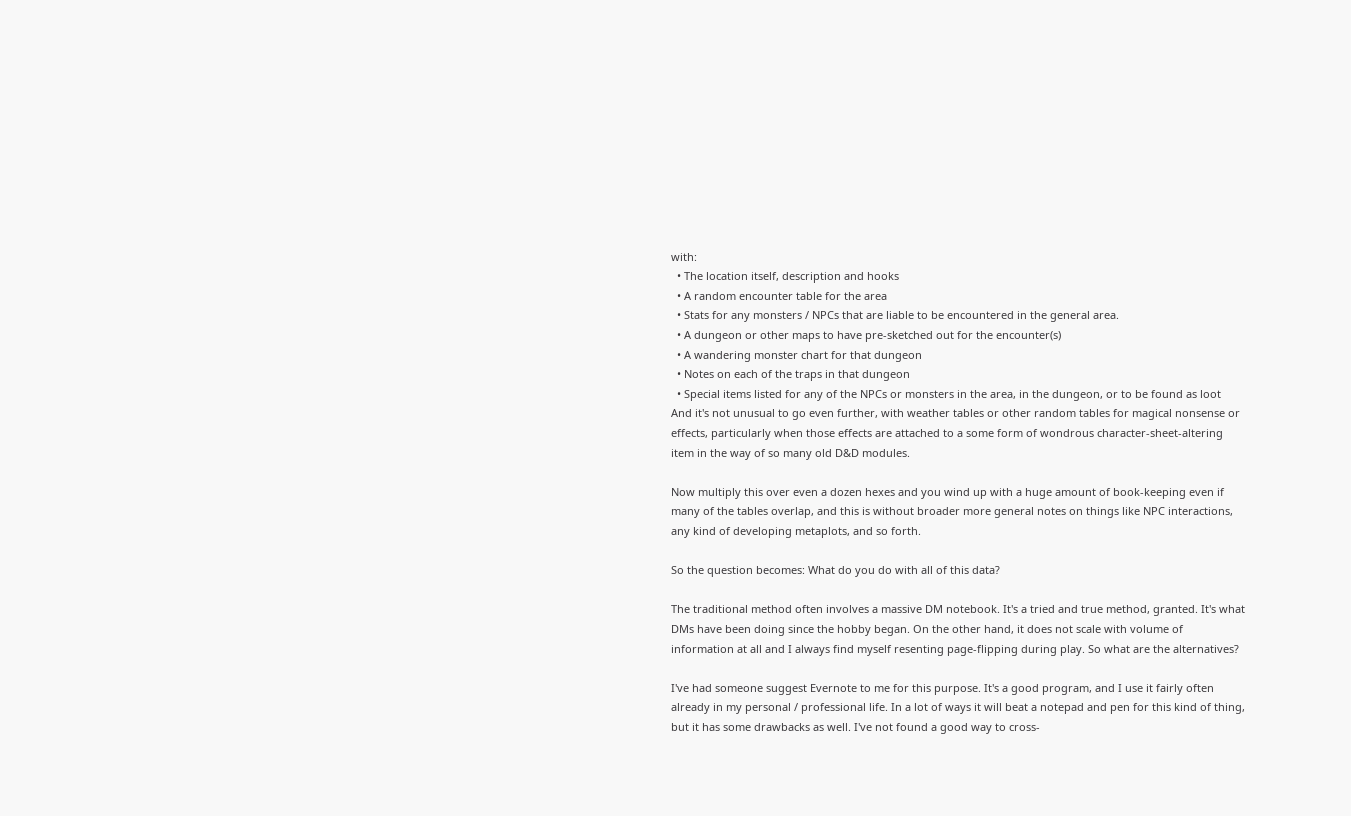with:
  • The location itself, description and hooks
  • A random encounter table for the area
  • Stats for any monsters / NPCs that are liable to be encountered in the general area.
  • A dungeon or other maps to have pre-sketched out for the encounter(s)
  • A wandering monster chart for that dungeon
  • Notes on each of the traps in that dungeon
  • Special items listed for any of the NPCs or monsters in the area, in the dungeon, or to be found as loot
And it's not unusual to go even further, with weather tables or other random tables for magical nonsense or effects, particularly when those effects are attached to a some form of wondrous character-sheet-altering item in the way of so many old D&D modules.

Now multiply this over even a dozen hexes and you wind up with a huge amount of book-keeping even if many of the tables overlap, and this is without broader more general notes on things like NPC interactions, any kind of developing metaplots, and so forth.

So the question becomes: What do you do with all of this data?

The traditional method often involves a massive DM notebook. It's a tried and true method, granted. It's what DMs have been doing since the hobby began. On the other hand, it does not scale with volume of information at all and I always find myself resenting page-flipping during play. So what are the alternatives?

I've had someone suggest Evernote to me for this purpose. It's a good program, and I use it fairly often already in my personal / professional life. In a lot of ways it will beat a notepad and pen for this kind of thing, but it has some drawbacks as well. I've not found a good way to cross-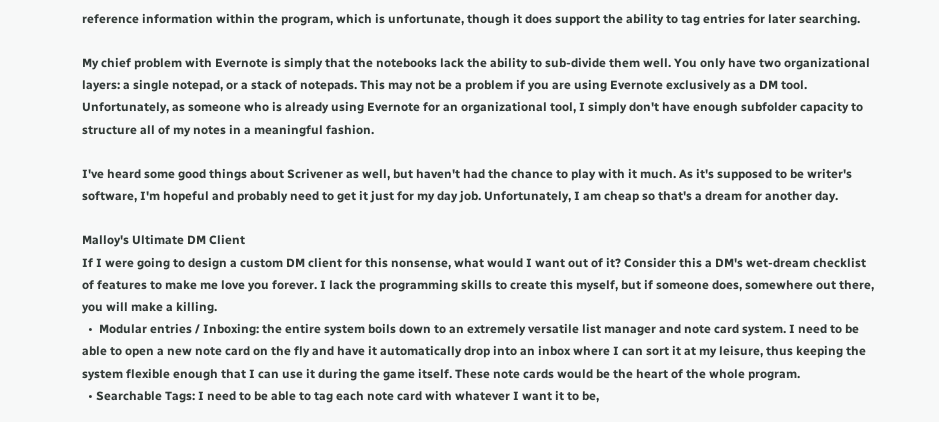reference information within the program, which is unfortunate, though it does support the ability to tag entries for later searching.

My chief problem with Evernote is simply that the notebooks lack the ability to sub-divide them well. You only have two organizational layers: a single notepad, or a stack of notepads. This may not be a problem if you are using Evernote exclusively as a DM tool. Unfortunately, as someone who is already using Evernote for an organizational tool, I simply don't have enough subfolder capacity to structure all of my notes in a meaningful fashion.

I've heard some good things about Scrivener as well, but haven't had the chance to play with it much. As it's supposed to be writer's software, I'm hopeful and probably need to get it just for my day job. Unfortunately, I am cheap so that's a dream for another day.

Malloy's Ultimate DM Client
If I were going to design a custom DM client for this nonsense, what would I want out of it? Consider this a DM's wet-dream checklist of features to make me love you forever. I lack the programming skills to create this myself, but if someone does, somewhere out there, you will make a killing.
  •  Modular entries / Inboxing: the entire system boils down to an extremely versatile list manager and note card system. I need to be able to open a new note card on the fly and have it automatically drop into an inbox where I can sort it at my leisure, thus keeping the system flexible enough that I can use it during the game itself. These note cards would be the heart of the whole program.
  • Searchable Tags: I need to be able to tag each note card with whatever I want it to be,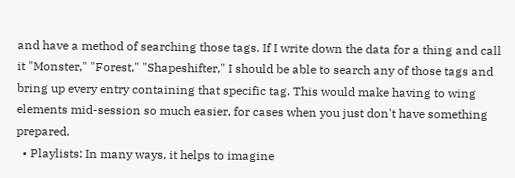and have a method of searching those tags. If I write down the data for a thing and call it "Monster," "Forest," "Shapeshifter," I should be able to search any of those tags and bring up every entry containing that specific tag. This would make having to wing elements mid-session so much easier, for cases when you just don't have something prepared.
  • Playlists: In many ways, it helps to imagine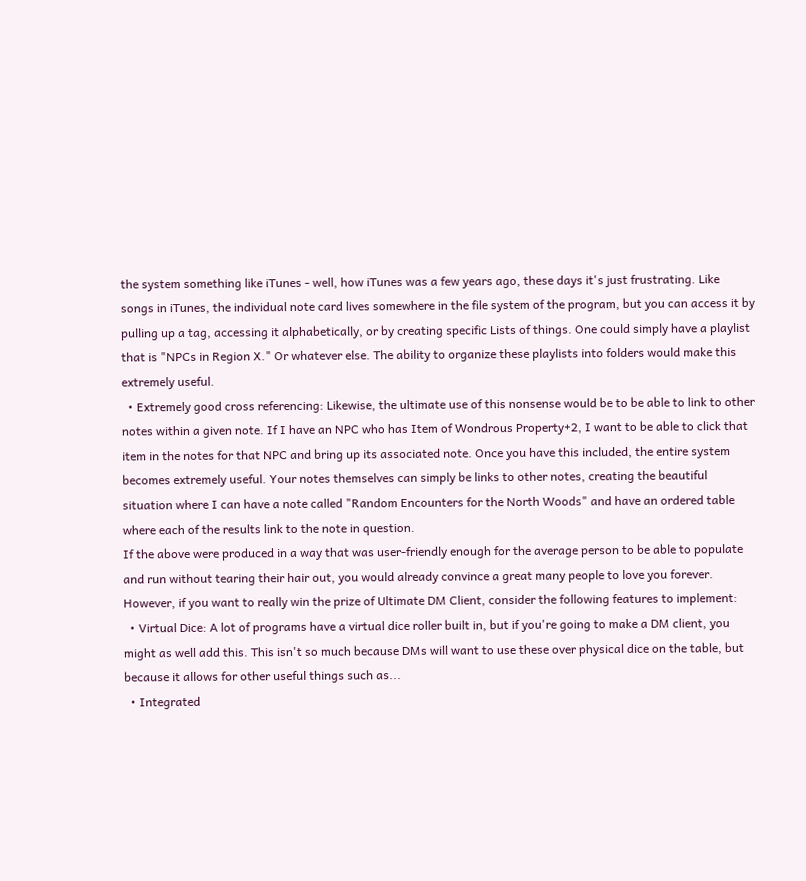the system something like iTunes - well, how iTunes was a few years ago, these days it's just frustrating. Like songs in iTunes, the individual note card lives somewhere in the file system of the program, but you can access it by pulling up a tag, accessing it alphabetically, or by creating specific Lists of things. One could simply have a playlist that is "NPCs in Region X." Or whatever else. The ability to organize these playlists into folders would make this extremely useful.
  • Extremely good cross referencing: Likewise, the ultimate use of this nonsense would be to be able to link to other notes within a given note. If I have an NPC who has Item of Wondrous Property+2, I want to be able to click that item in the notes for that NPC and bring up its associated note. Once you have this included, the entire system becomes extremely useful. Your notes themselves can simply be links to other notes, creating the beautiful situation where I can have a note called "Random Encounters for the North Woods" and have an ordered table where each of the results link to the note in question.
If the above were produced in a way that was user-friendly enough for the average person to be able to populate and run without tearing their hair out, you would already convince a great many people to love you forever. However, if you want to really win the prize of Ultimate DM Client, consider the following features to implement:
  • Virtual Dice: A lot of programs have a virtual dice roller built in, but if you're going to make a DM client, you might as well add this. This isn't so much because DMs will want to use these over physical dice on the table, but because it allows for other useful things such as...
  • Integrated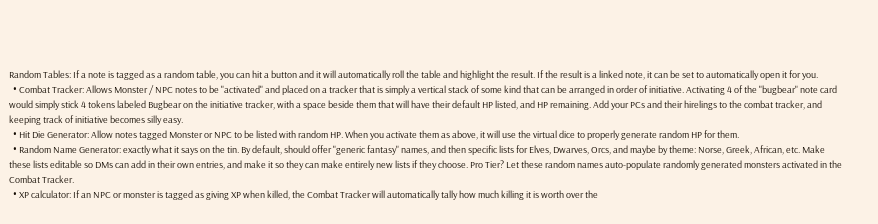Random Tables: If a note is tagged as a random table, you can hit a button and it will automatically roll the table and highlight the result. If the result is a linked note, it can be set to automatically open it for you.
  • Combat Tracker: Allows Monster / NPC notes to be "activated" and placed on a tracker that is simply a vertical stack of some kind that can be arranged in order of initiative. Activating 4 of the "bugbear" note card would simply stick 4 tokens labeled Bugbear on the initiative tracker, with a space beside them that will have their default HP listed, and HP remaining. Add your PCs and their hirelings to the combat tracker, and keeping track of initiative becomes silly easy.
  • Hit Die Generator: Allow notes tagged Monster or NPC to be listed with random HP. When you activate them as above, it will use the virtual dice to properly generate random HP for them.
  • Random Name Generator: exactly what it says on the tin. By default, should offer "generic fantasy" names, and then specific lists for Elves, Dwarves, Orcs, and maybe by theme: Norse, Greek, African, etc. Make these lists editable so DMs can add in their own entries, and make it so they can make entirely new lists if they choose. Pro Tier? Let these random names auto-populate randomly generated monsters activated in the Combat Tracker.
  • XP calculator: If an NPC or monster is tagged as giving XP when killed, the Combat Tracker will automatically tally how much killing it is worth over the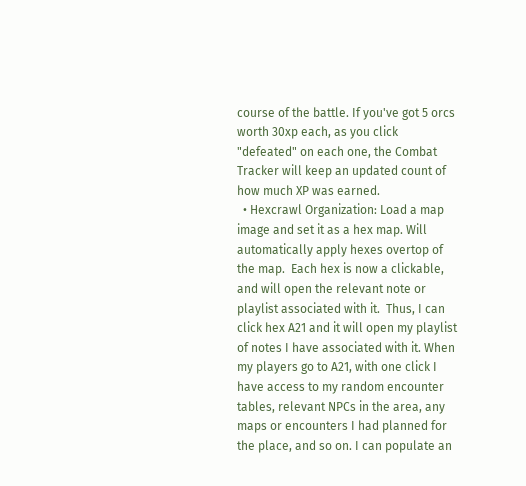course of the battle. If you've got 5 orcs worth 30xp each, as you click "defeated" on each one, the Combat Tracker will keep an updated count of how much XP was earned.
  • Hexcrawl Organization: Load a map image and set it as a hex map. Will automatically apply hexes overtop of the map.  Each hex is now a clickable, and will open the relevant note or playlist associated with it.  Thus, I can click hex A21 and it will open my playlist of notes I have associated with it. When my players go to A21, with one click I have access to my random encounter tables, relevant NPCs in the area, any maps or encounters I had planned for the place, and so on. I can populate an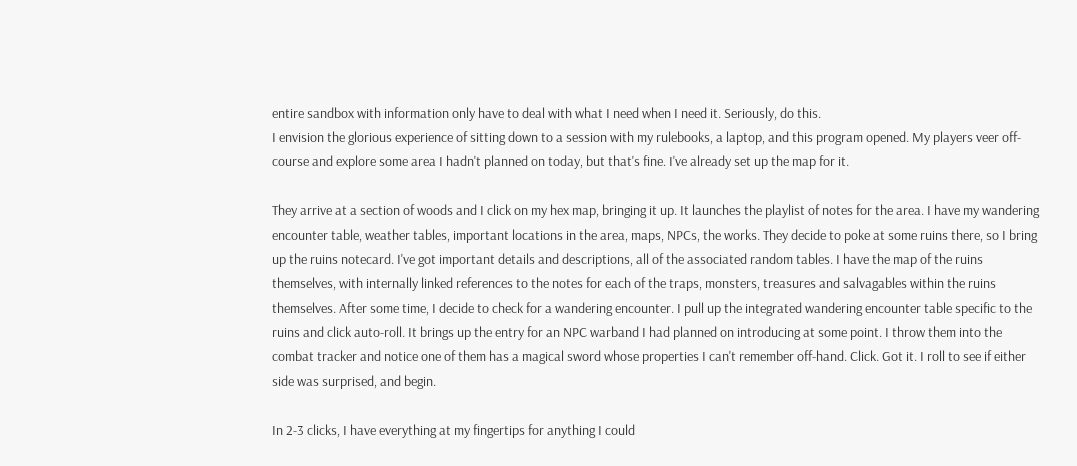entire sandbox with information only have to deal with what I need when I need it. Seriously, do this.
I envision the glorious experience of sitting down to a session with my rulebooks, a laptop, and this program opened. My players veer off-course and explore some area I hadn't planned on today, but that's fine. I've already set up the map for it.

They arrive at a section of woods and I click on my hex map, bringing it up. It launches the playlist of notes for the area. I have my wandering encounter table, weather tables, important locations in the area, maps, NPCs, the works. They decide to poke at some ruins there, so I bring up the ruins notecard. I've got important details and descriptions, all of the associated random tables. I have the map of the ruins themselves, with internally linked references to the notes for each of the traps, monsters, treasures and salvagables within the ruins themselves. After some time, I decide to check for a wandering encounter. I pull up the integrated wandering encounter table specific to the ruins and click auto-roll. It brings up the entry for an NPC warband I had planned on introducing at some point. I throw them into the combat tracker and notice one of them has a magical sword whose properties I can't remember off-hand. Click. Got it. I roll to see if either side was surprised, and begin.

In 2-3 clicks, I have everything at my fingertips for anything I could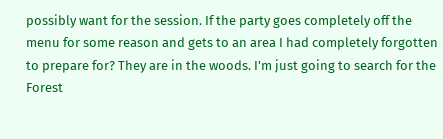possibly want for the session. If the party goes completely off the menu for some reason and gets to an area I had completely forgotten to prepare for? They are in the woods. I'm just going to search for the Forest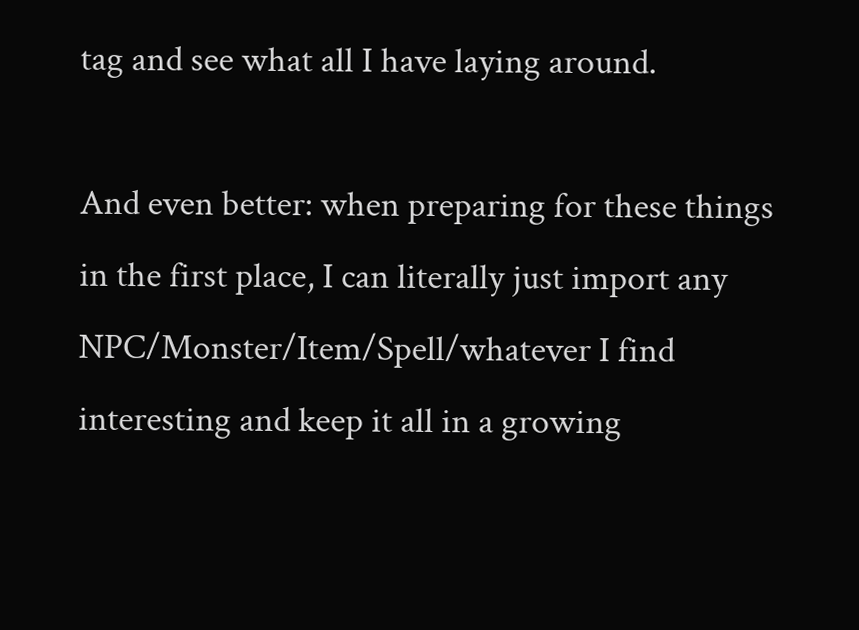tag and see what all I have laying around.

And even better: when preparing for these things in the first place, I can literally just import any NPC/Monster/Item/Spell/whatever I find interesting and keep it all in a growing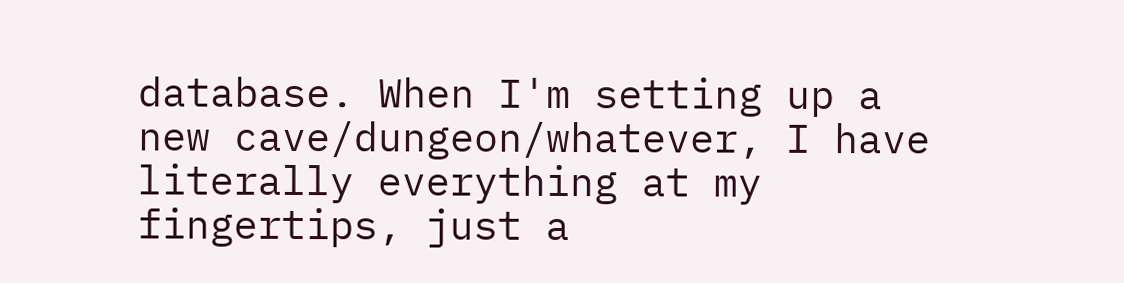database. When I'm setting up a new cave/dungeon/whatever, I have literally everything at my fingertips, just a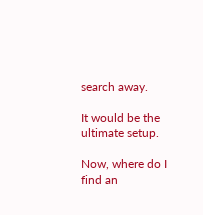search away.

It would be the ultimate setup.

Now, where do I find an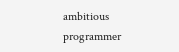ambitious programmer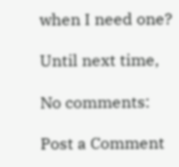when I need one?

Until next time,

No comments:

Post a Comment